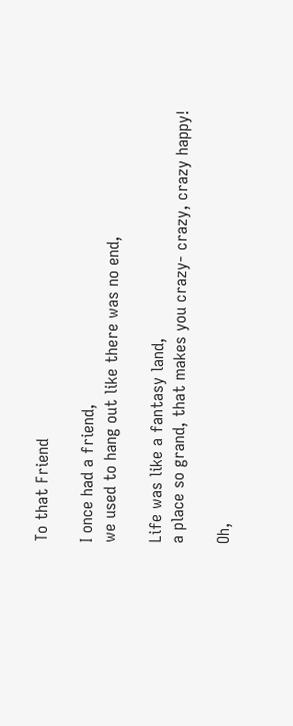To that Friend

I once had a friend,
we used to hang out like there was no end,

Life was like a fantasy land,
a place so grand, that makes you crazy- crazy, crazy happy!

Oh,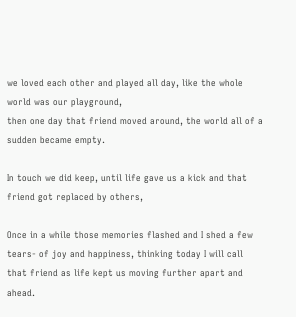we loved each other and played all day, like the whole world was our playground,
then one day that friend moved around, the world all of a sudden became empty.

In touch we did keep, until life gave us a kick and that friend got replaced by others,

Once in a while those memories flashed and I shed a few tears- of joy and happiness, thinking today I will call that friend as life kept us moving further apart and ahead.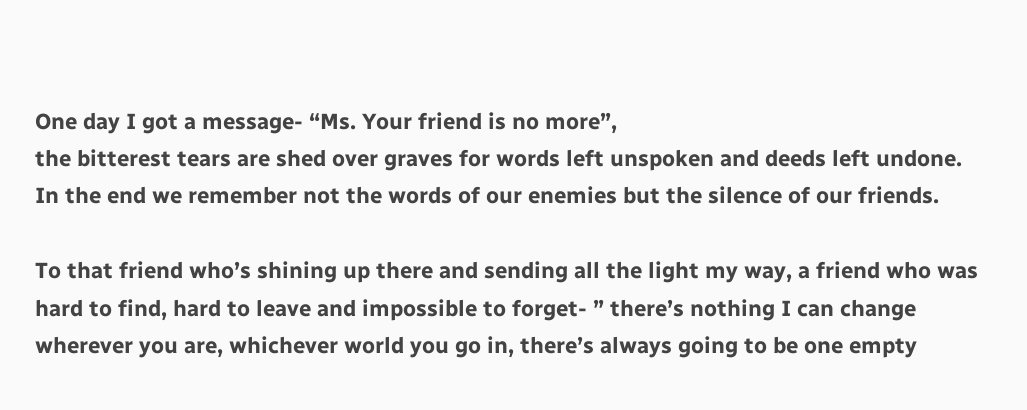One day I got a message- “Ms. Your friend is no more”,
the bitterest tears are shed over graves for words left unspoken and deeds left undone.
In the end we remember not the words of our enemies but the silence of our friends.

To that friend who’s shining up there and sending all the light my way, a friend who was hard to find, hard to leave and impossible to forget- ” there’s nothing I can change wherever you are, whichever world you go in, there’s always going to be one empty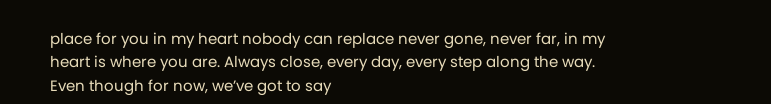place for you in my heart nobody can replace never gone, never far, in my heart is where you are. Always close, every day, every step along the way. Even though for now, we’ve got to say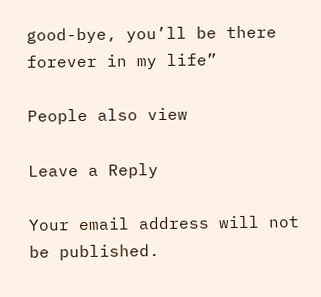good-bye, you’ll be there forever in my life”

People also view

Leave a Reply

Your email address will not be published.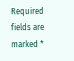Required fields are marked *